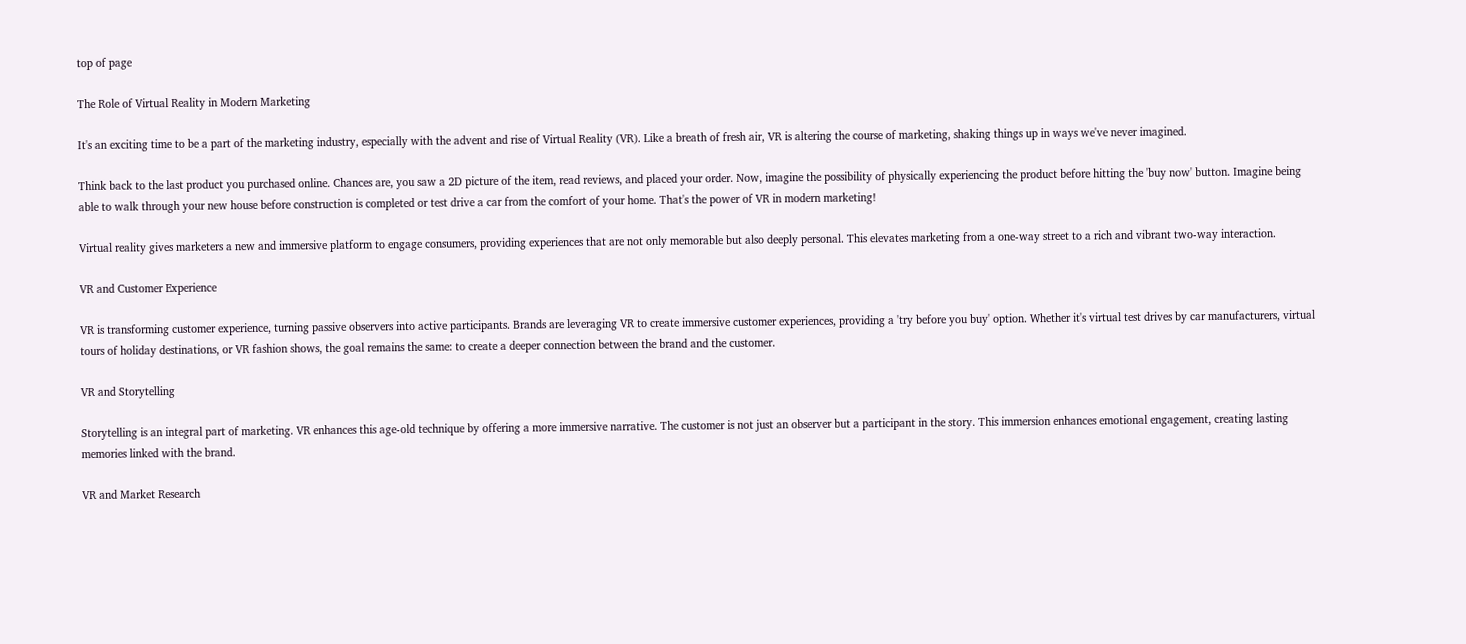top of page

The Role of Virtual Reality in Modern Marketing

It's an exciting time to be a part of the marketing industry, especially with the advent and rise of Virtual Reality (VR). Like a breath of fresh air, VR is altering the course of marketing, shaking things up in ways we've never imagined.

Think back to the last product you purchased online. Chances are, you saw a 2D picture of the item, read reviews, and placed your order. Now, imagine the possibility of physically experiencing the product before hitting the 'buy now' button. Imagine being able to walk through your new house before construction is completed or test drive a car from the comfort of your home. That's the power of VR in modern marketing!

Virtual reality gives marketers a new and immersive platform to engage consumers, providing experiences that are not only memorable but also deeply personal. This elevates marketing from a one-way street to a rich and vibrant two-way interaction.

VR and Customer Experience

VR is transforming customer experience, turning passive observers into active participants. Brands are leveraging VR to create immersive customer experiences, providing a 'try before you buy' option. Whether it's virtual test drives by car manufacturers, virtual tours of holiday destinations, or VR fashion shows, the goal remains the same: to create a deeper connection between the brand and the customer.

VR and Storytelling

Storytelling is an integral part of marketing. VR enhances this age-old technique by offering a more immersive narrative. The customer is not just an observer but a participant in the story. This immersion enhances emotional engagement, creating lasting memories linked with the brand.

VR and Market Research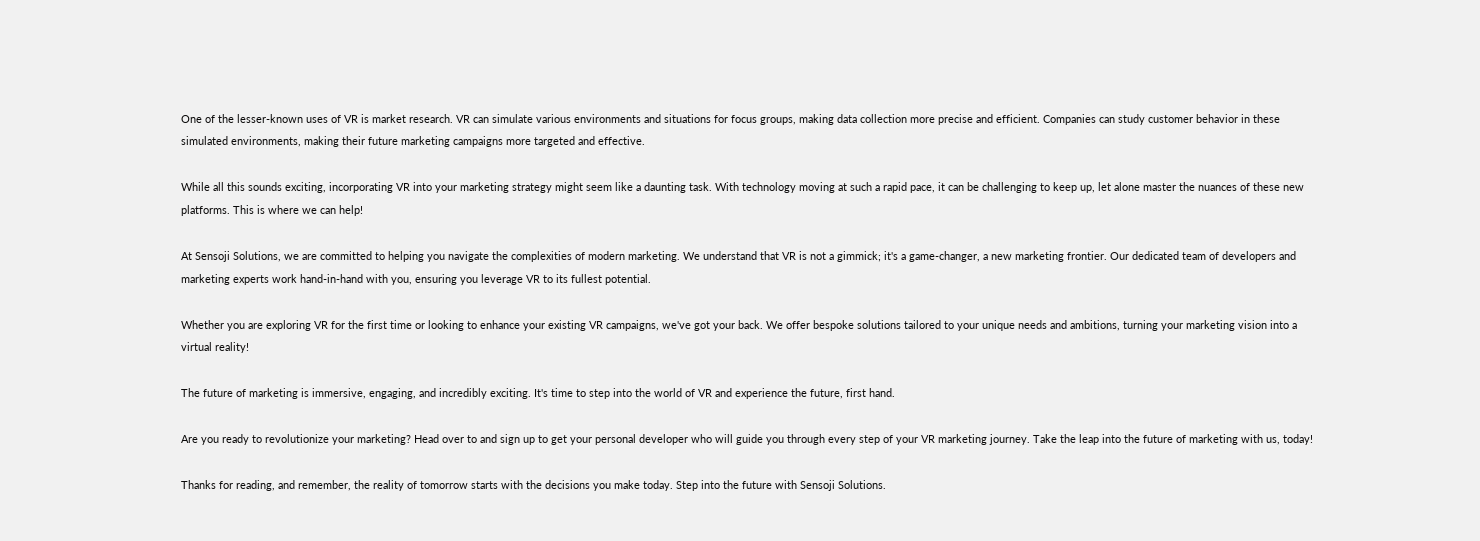One of the lesser-known uses of VR is market research. VR can simulate various environments and situations for focus groups, making data collection more precise and efficient. Companies can study customer behavior in these simulated environments, making their future marketing campaigns more targeted and effective.

While all this sounds exciting, incorporating VR into your marketing strategy might seem like a daunting task. With technology moving at such a rapid pace, it can be challenging to keep up, let alone master the nuances of these new platforms. This is where we can help!

At Sensoji Solutions, we are committed to helping you navigate the complexities of modern marketing. We understand that VR is not a gimmick; it's a game-changer, a new marketing frontier. Our dedicated team of developers and marketing experts work hand-in-hand with you, ensuring you leverage VR to its fullest potential.

Whether you are exploring VR for the first time or looking to enhance your existing VR campaigns, we've got your back. We offer bespoke solutions tailored to your unique needs and ambitions, turning your marketing vision into a virtual reality!

The future of marketing is immersive, engaging, and incredibly exciting. It's time to step into the world of VR and experience the future, first hand.

Are you ready to revolutionize your marketing? Head over to and sign up to get your personal developer who will guide you through every step of your VR marketing journey. Take the leap into the future of marketing with us, today!

Thanks for reading, and remember, the reality of tomorrow starts with the decisions you make today. Step into the future with Sensoji Solutions.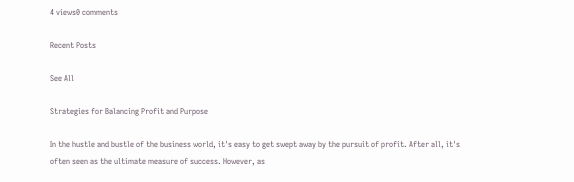4 views0 comments

Recent Posts

See All

Strategies for Balancing Profit and Purpose

In the hustle and bustle of the business world, it's easy to get swept away by the pursuit of profit. After all, it's often seen as the ultimate measure of success. However, as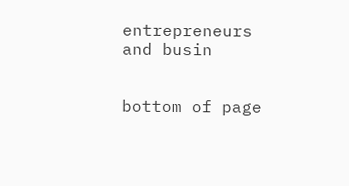entrepreneurs and busin


bottom of page